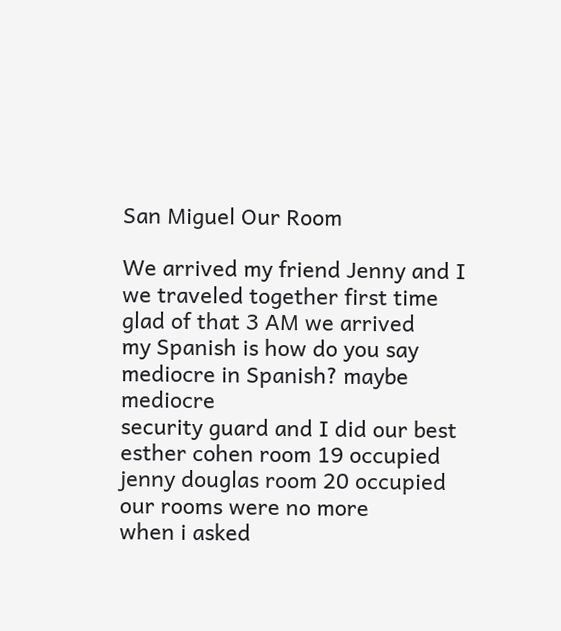San Miguel Our Room

We arrived my friend Jenny and I
we traveled together first time
glad of that 3 AM we arrived
my Spanish is how do you say
mediocre in Spanish? maybe mediocre
security guard and I did our best
esther cohen room 19 occupied
jenny douglas room 20 occupied
our rooms were no more
when i asked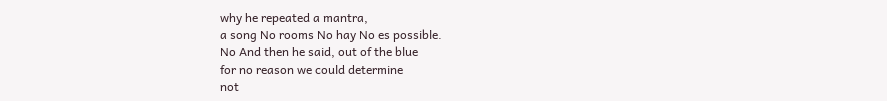why he repeated a mantra,
a song No rooms No hay No es possible.
No And then he said, out of the blue
for no reason we could determine
not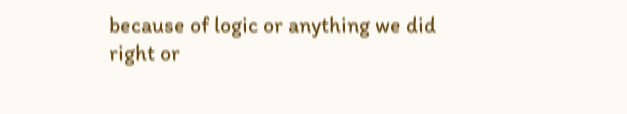because of logic or anything we did
right or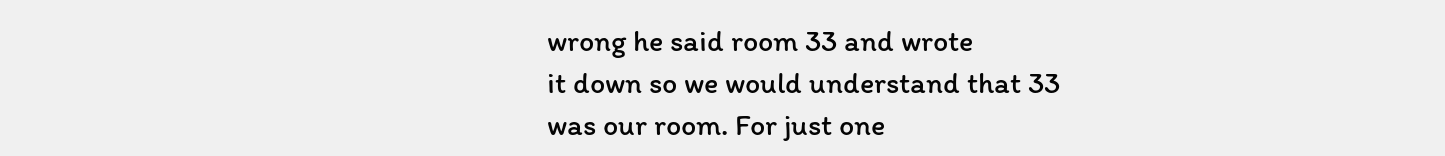wrong he said room 33 and wrote
it down so we would understand that 33
was our room. For just one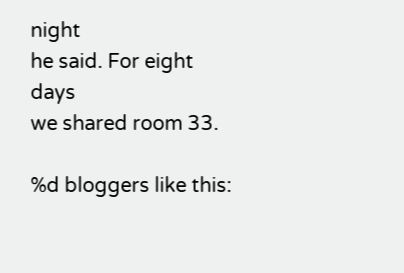night
he said. For eight days
we shared room 33.

%d bloggers like this: